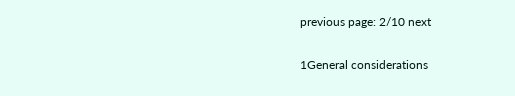previous page: 2/10 next

1General considerations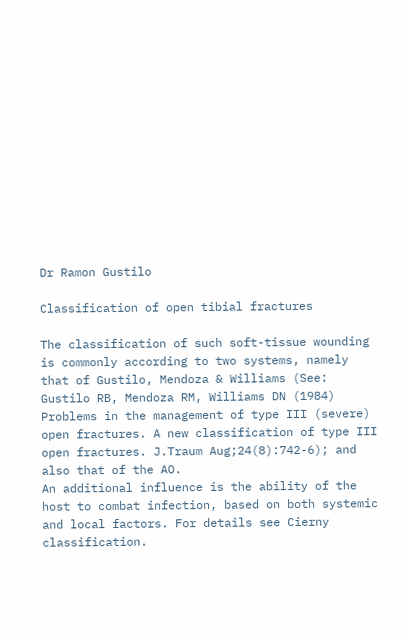Dr Ramon Gustilo

Classification of open tibial fractures

The classification of such soft-tissue wounding is commonly according to two systems, namely that of Gustilo, Mendoza & Williams (See: Gustilo RB, Mendoza RM, Williams DN (1984) Problems in the management of type III (severe) open fractures. A new classification of type III open fractures. J.Traum Aug;24(8):742-6); and also that of the AO.
An additional influence is the ability of the host to combat infection, based on both systemic and local factors. For details see Cierny classification.